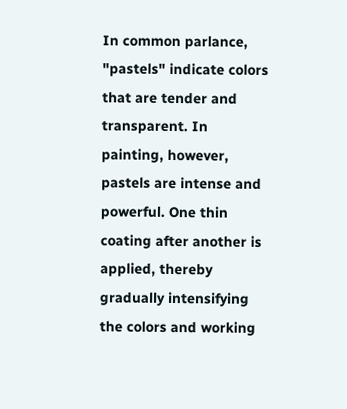In common parlance, "pastels" indicate colors that are tender and transparent. In painting, however, pastels are intense and powerful. One thin coating after another is applied, thereby gradually intensifying the colors and working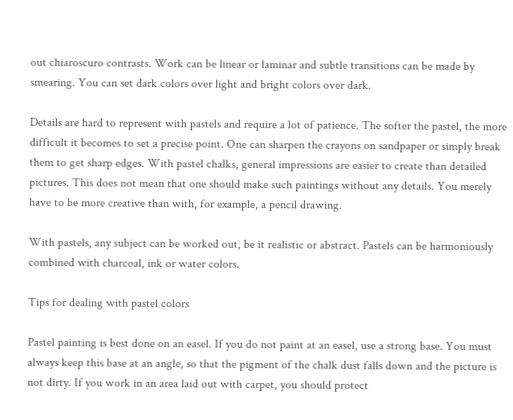out chiaroscuro contrasts. Work can be linear or laminar and subtle transitions can be made by smearing. You can set dark colors over light and bright colors over dark.

Details are hard to represent with pastels and require a lot of patience. The softer the pastel, the more difficult it becomes to set a precise point. One can sharpen the crayons on sandpaper or simply break them to get sharp edges. With pastel chalks, general impressions are easier to create than detailed pictures. This does not mean that one should make such paintings without any details. You merely have to be more creative than with, for example, a pencil drawing.

With pastels, any subject can be worked out, be it realistic or abstract. Pastels can be harmoniously combined with charcoal, ink or water colors.

Tips for dealing with pastel colors

Pastel painting is best done on an easel. If you do not paint at an easel, use a strong base. You must always keep this base at an angle, so that the pigment of the chalk dust falls down and the picture is not dirty. If you work in an area laid out with carpet, you should protect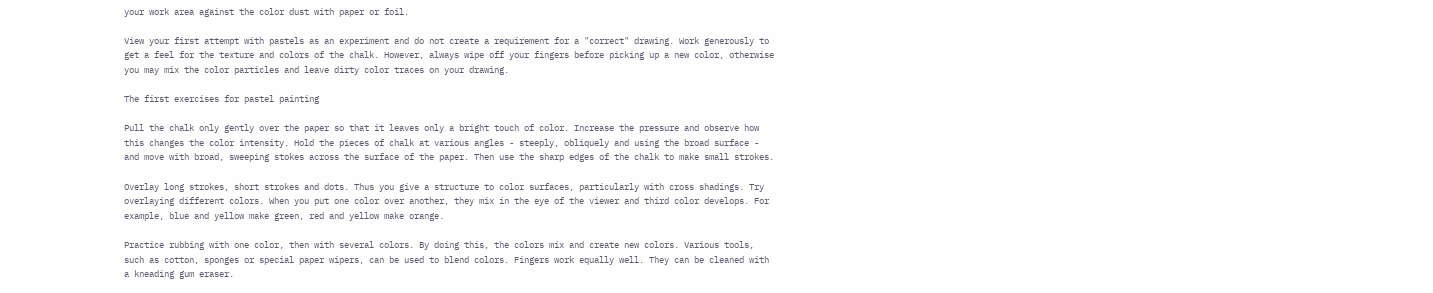your work area against the color dust with paper or foil.

View your first attempt with pastels as an experiment and do not create a requirement for a "correct" drawing. Work generously to get a feel for the texture and colors of the chalk. However, always wipe off your fingers before picking up a new color, otherwise you may mix the color particles and leave dirty color traces on your drawing.

The first exercises for pastel painting

Pull the chalk only gently over the paper so that it leaves only a bright touch of color. Increase the pressure and observe how this changes the color intensity. Hold the pieces of chalk at various angles - steeply, obliquely and using the broad surface - and move with broad, sweeping stokes across the surface of the paper. Then use the sharp edges of the chalk to make small strokes.

Overlay long strokes, short strokes and dots. Thus you give a structure to color surfaces, particularly with cross shadings. Try overlaying different colors. When you put one color over another, they mix in the eye of the viewer and third color develops. For example, blue and yellow make green, red and yellow make orange.

Practice rubbing with one color, then with several colors. By doing this, the colors mix and create new colors. Various tools, such as cotton, sponges or special paper wipers, can be used to blend colors. Fingers work equally well. They can be cleaned with a kneading gum eraser.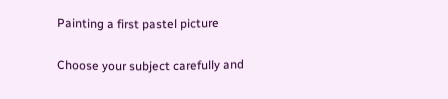Painting a first pastel picture

Choose your subject carefully and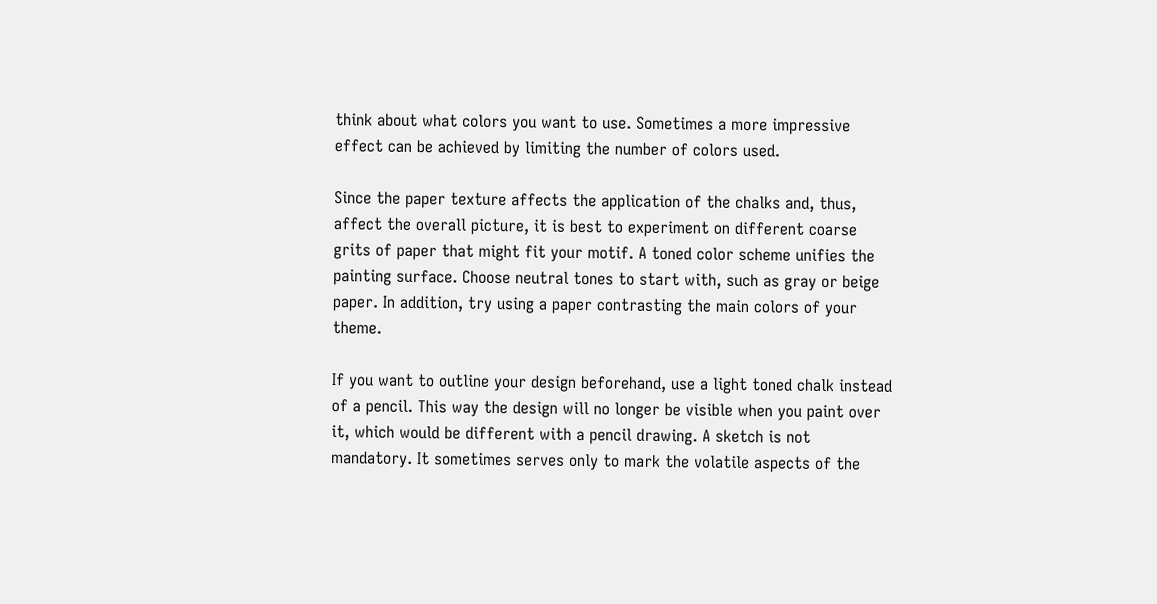think about what colors you want to use. Sometimes a more impressive effect can be achieved by limiting the number of colors used.

Since the paper texture affects the application of the chalks and, thus, affect the overall picture, it is best to experiment on different coarse grits of paper that might fit your motif. A toned color scheme unifies the painting surface. Choose neutral tones to start with, such as gray or beige paper. In addition, try using a paper contrasting the main colors of your theme.

If you want to outline your design beforehand, use a light toned chalk instead of a pencil. This way the design will no longer be visible when you paint over it, which would be different with a pencil drawing. A sketch is not mandatory. It sometimes serves only to mark the volatile aspects of the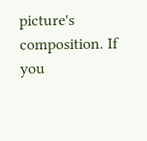picture's composition. If you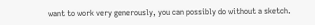want to work very generously, you can possibly do without a sketch.